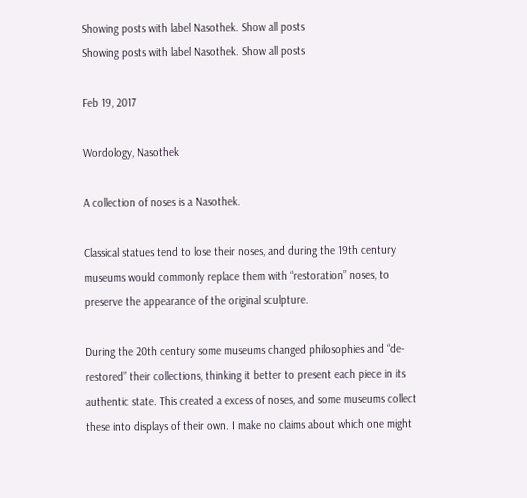Showing posts with label Nasothek. Show all posts
Showing posts with label Nasothek. Show all posts

Feb 19, 2017

Wordology, Nasothek

A collection of noses is a Nasothek.

Classical statues tend to lose their noses, and during the 19th century museums would commonly replace them with “restoration” noses, to preserve the appearance of the original sculpture.

During the 20th century some museums changed philosophies and “de-restored” their collections, thinking it better to present each piece in its authentic state. This created a excess of noses, and some museums collect these into displays of their own. I make no claims about which one might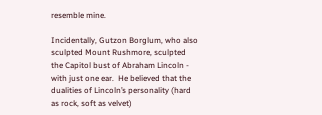resemble mine.

Incidentally, Gutzon Borglum, who also sculpted Mount Rushmore, sculpted the Capitol bust of Abraham Lincoln - with just one ear.  He believed that the dualities of Lincoln’s personality (hard as rock, soft as velvet)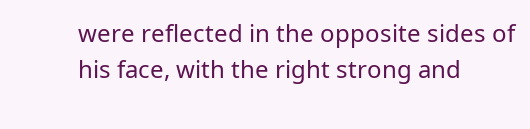were reflected in the opposite sides of his face, with the right strong and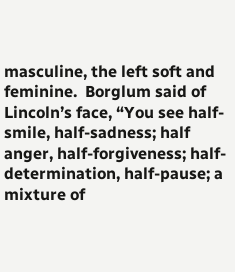masculine, the left soft and feminine.  Borglum said of Lincoln’s face, “You see half-smile, half-sadness; half anger, half-forgiveness; half-determination, half-pause; a mixture of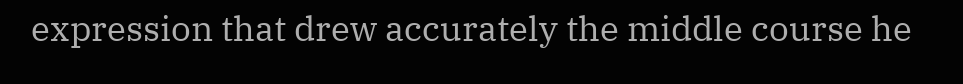expression that drew accurately the middle course he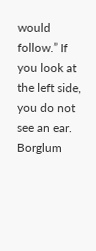would follow.” If you look at the left side, you do not see an ear. Borglum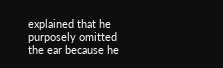explained that he purposely omitted the ear because he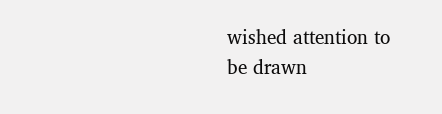wished attention to be drawn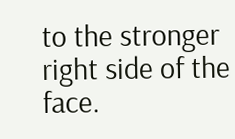to the stronger right side of the face.